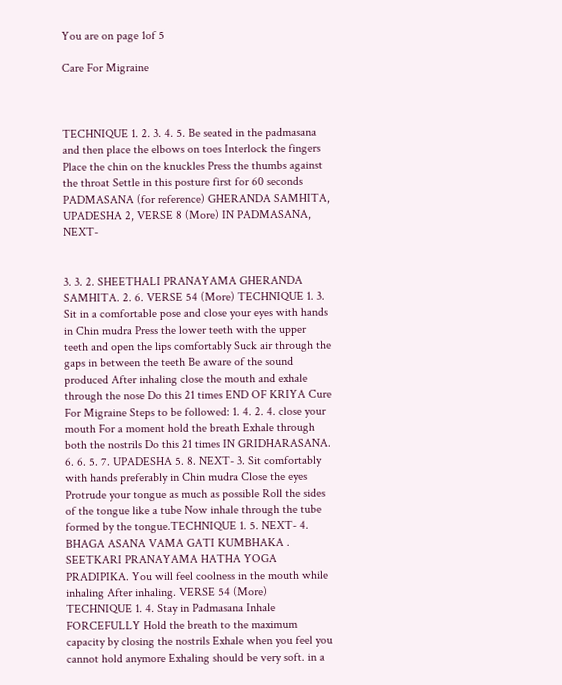You are on page 1of 5

Care For Migraine



TECHNIQUE 1. 2. 3. 4. 5. Be seated in the padmasana and then place the elbows on toes Interlock the fingers Place the chin on the knuckles Press the thumbs against the throat Settle in this posture first for 60 seconds PADMASANA (for reference) GHERANDA SAMHITA, UPADESHA 2, VERSE 8 (More) IN PADMASANA, NEXT-


3. 3. 2. SHEETHALI PRANAYAMA GHERANDA SAMHITA. 2. 6. VERSE 54 (More) TECHNIQUE 1. 3. Sit in a comfortable pose and close your eyes with hands in Chin mudra Press the lower teeth with the upper teeth and open the lips comfortably Suck air through the gaps in between the teeth Be aware of the sound produced After inhaling close the mouth and exhale through the nose Do this 21 times END OF KRIYA Cure For Migraine Steps to be followed: 1. 4. 2. 4. close your mouth For a moment hold the breath Exhale through both the nostrils Do this 21 times IN GRIDHARASANA. 6. 6. 5. 7. UPADESHA 5. 8. NEXT- 3. Sit comfortably with hands preferably in Chin mudra Close the eyes Protrude your tongue as much as possible Roll the sides of the tongue like a tube Now inhale through the tube formed by the tongue.TECHNIQUE 1. 5. NEXT- 4. BHAGA ASANA VAMA GATI KUMBHAKA . SEETKARI PRANAYAMA HATHA YOGA PRADIPIKA. You will feel coolness in the mouth while inhaling After inhaling. VERSE 54 (More) TECHNIQUE 1. 4. Stay in Padmasana Inhale FORCEFULLY Hold the breath to the maximum capacity by closing the nostrils Exhale when you feel you cannot hold anymore Exhaling should be very soft. in a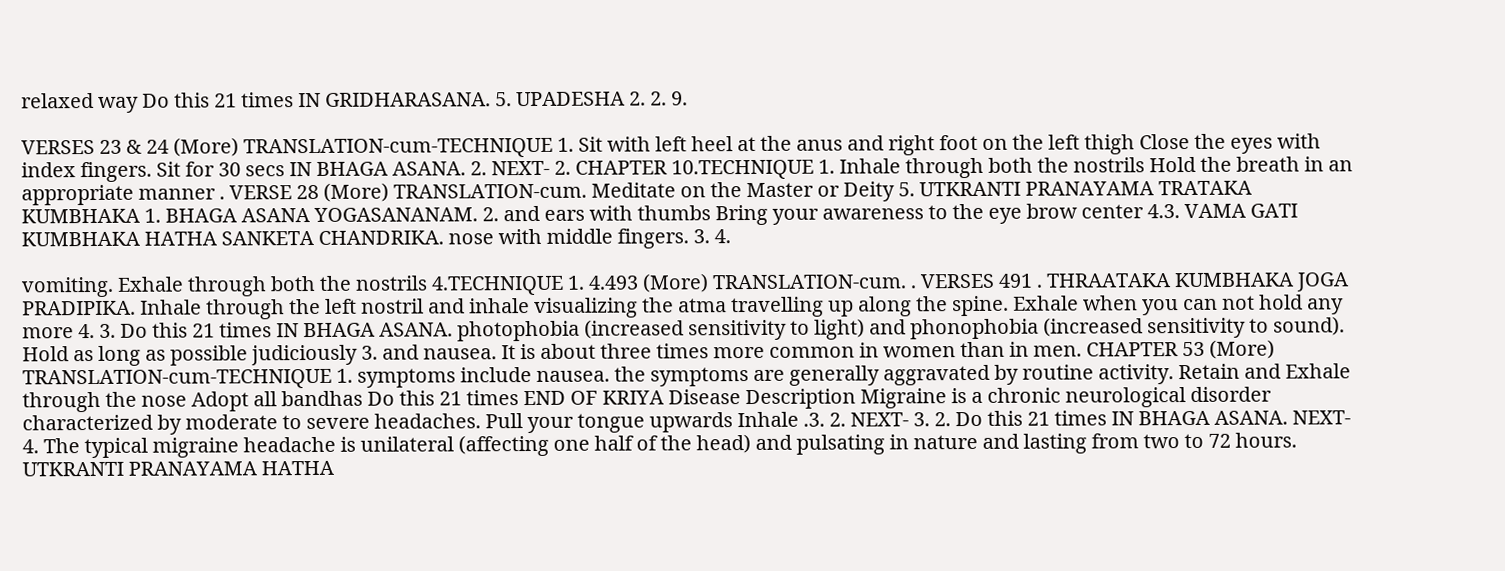relaxed way Do this 21 times IN GRIDHARASANA. 5. UPADESHA 2. 2. 9.

VERSES 23 & 24 (More) TRANSLATION-cum-TECHNIQUE 1. Sit with left heel at the anus and right foot on the left thigh Close the eyes with index fingers. Sit for 30 secs IN BHAGA ASANA. 2. NEXT- 2. CHAPTER 10.TECHNIQUE 1. Inhale through both the nostrils Hold the breath in an appropriate manner . VERSE 28 (More) TRANSLATION-cum. Meditate on the Master or Deity 5. UTKRANTI PRANAYAMA TRATAKA KUMBHAKA 1. BHAGA ASANA YOGASANANAM. 2. and ears with thumbs Bring your awareness to the eye brow center 4.3. VAMA GATI KUMBHAKA HATHA SANKETA CHANDRIKA. nose with middle fingers. 3. 4.

vomiting. Exhale through both the nostrils 4.TECHNIQUE 1. 4.493 (More) TRANSLATION-cum. . VERSES 491 . THRAATAKA KUMBHAKA JOGA PRADIPIKA. Inhale through the left nostril and inhale visualizing the atma travelling up along the spine. Exhale when you can not hold any more 4. 3. Do this 21 times IN BHAGA ASANA. photophobia (increased sensitivity to light) and phonophobia (increased sensitivity to sound). Hold as long as possible judiciously 3. and nausea. It is about three times more common in women than in men. CHAPTER 53 (More) TRANSLATION-cum-TECHNIQUE 1. symptoms include nausea. the symptoms are generally aggravated by routine activity. Retain and Exhale through the nose Adopt all bandhas Do this 21 times END OF KRIYA Disease Description Migraine is a chronic neurological disorder characterized by moderate to severe headaches. Pull your tongue upwards Inhale .3. 2. NEXT- 3. 2. Do this 21 times IN BHAGA ASANA. NEXT- 4. The typical migraine headache is unilateral (affecting one half of the head) and pulsating in nature and lasting from two to 72 hours. UTKRANTI PRANAYAMA HATHA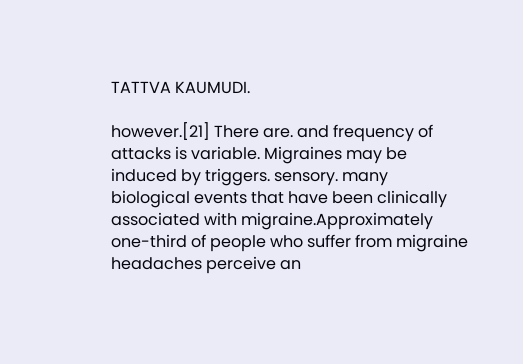TATTVA KAUMUDI.

however.[21] There are. and frequency of attacks is variable. Migraines may be induced by triggers. sensory. many biological events that have been clinically associated with migraine.Approximately one-third of people who suffer from migraine headaches perceive an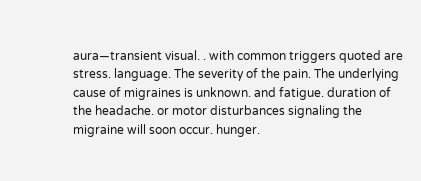aura—transient visual. . with common triggers quoted are stress. language. The severity of the pain. The underlying cause of migraines is unknown. and fatigue. duration of the headache. or motor disturbances signaling the migraine will soon occur. hunger.